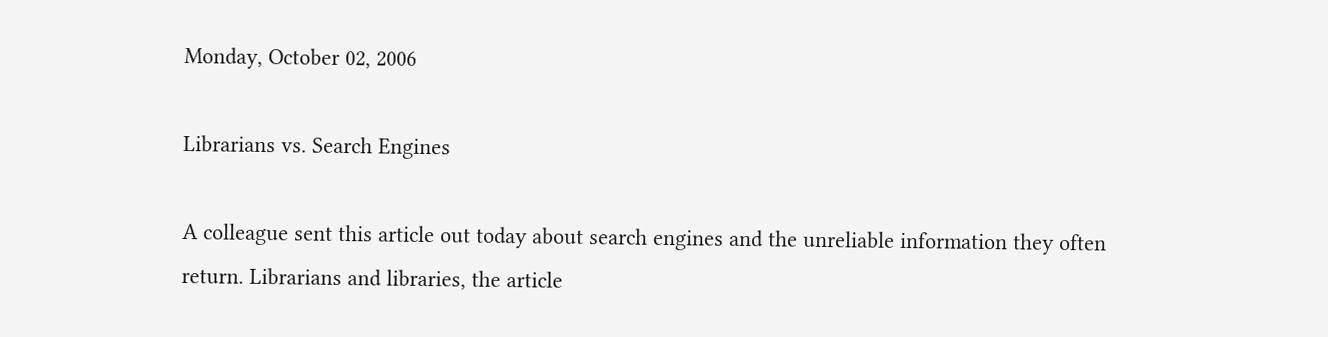Monday, October 02, 2006

Librarians vs. Search Engines

A colleague sent this article out today about search engines and the unreliable information they often return. Librarians and libraries, the article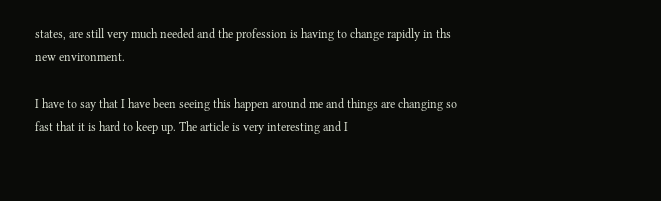states, are still very much needed and the profession is having to change rapidly in ths new environment.

I have to say that I have been seeing this happen around me and things are changing so fast that it is hard to keep up. The article is very interesting and I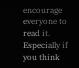encourage everyone to read it. Especially if you think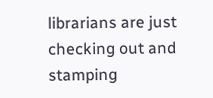librarians are just checking out and stamping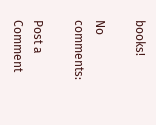books!

No comments:

Post a Comment